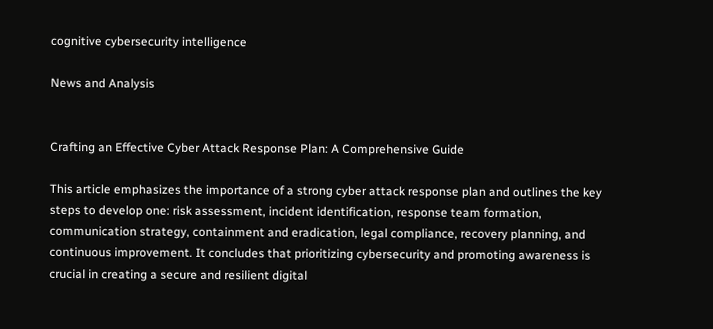cognitive cybersecurity intelligence

News and Analysis


Crafting an Effective Cyber Attack Response Plan: A Comprehensive Guide

This article emphasizes the importance of a strong cyber attack response plan and outlines the key steps to develop one: risk assessment, incident identification, response team formation, communication strategy, containment and eradication, legal compliance, recovery planning, and continuous improvement. It concludes that prioritizing cybersecurity and promoting awareness is crucial in creating a secure and resilient digital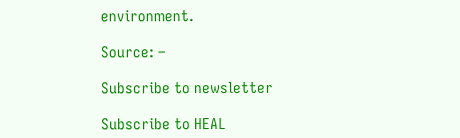environment.

Source: –

Subscribe to newsletter

Subscribe to HEAL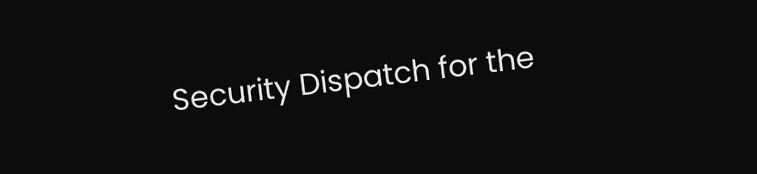Security Dispatch for the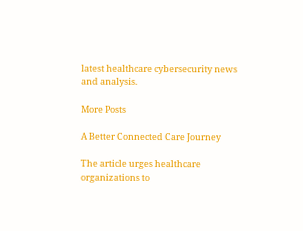latest healthcare cybersecurity news and analysis.

More Posts

A Better Connected Care Journey

The article urges healthcare organizations to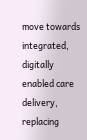move towards integrated, digitally enabled care delivery, replacing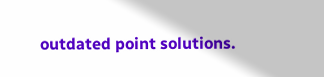outdated point solutions.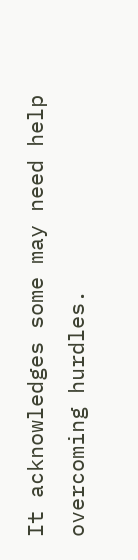It acknowledges some may need help overcoming hurdles.